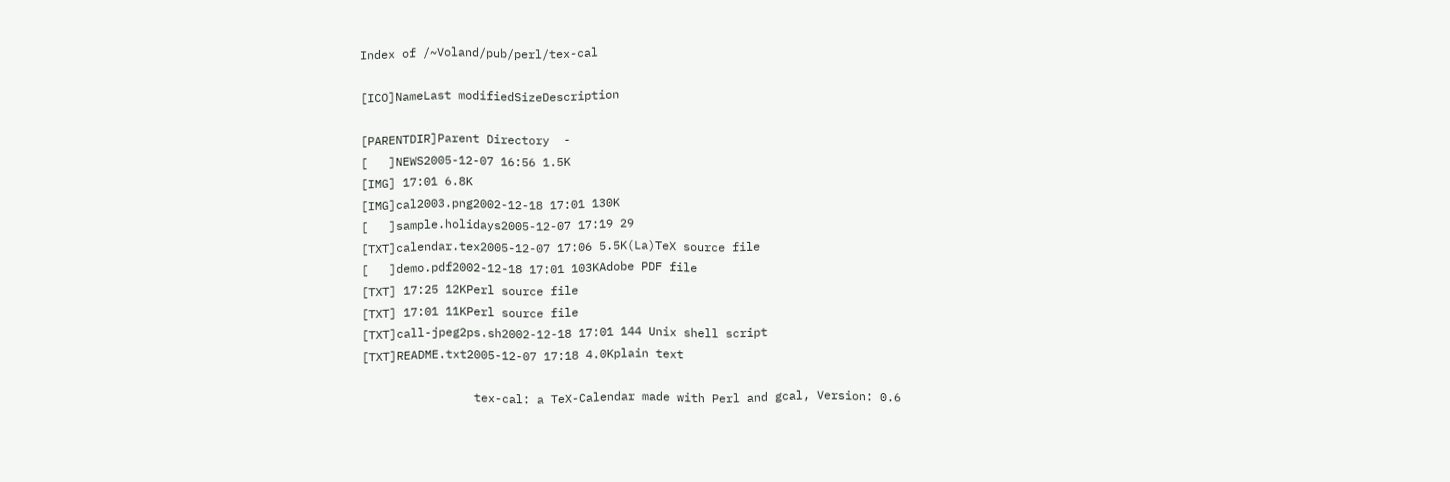Index of /~Voland/pub/perl/tex-cal

[ICO]NameLast modifiedSizeDescription

[PARENTDIR]Parent Directory  -
[   ]NEWS2005-12-07 16:56 1.5K
[IMG] 17:01 6.8K
[IMG]cal2003.png2002-12-18 17:01 130K
[   ]sample.holidays2005-12-07 17:19 29
[TXT]calendar.tex2005-12-07 17:06 5.5K(La)TeX source file
[   ]demo.pdf2002-12-18 17:01 103KAdobe PDF file
[TXT] 17:25 12KPerl source file
[TXT] 17:01 11KPerl source file
[TXT]call-jpeg2ps.sh2002-12-18 17:01 144 Unix shell script
[TXT]README.txt2005-12-07 17:18 4.0Kplain text

                tex-cal: a TeX-Calendar made with Perl and gcal, Version: 0.6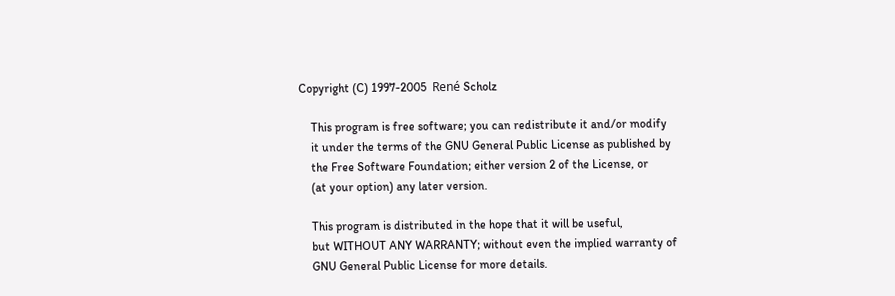Copyright (C) 1997-2005  René Scholz

    This program is free software; you can redistribute it and/or modify
    it under the terms of the GNU General Public License as published by
    the Free Software Foundation; either version 2 of the License, or
    (at your option) any later version.

    This program is distributed in the hope that it will be useful,
    but WITHOUT ANY WARRANTY; without even the implied warranty of
    GNU General Public License for more details.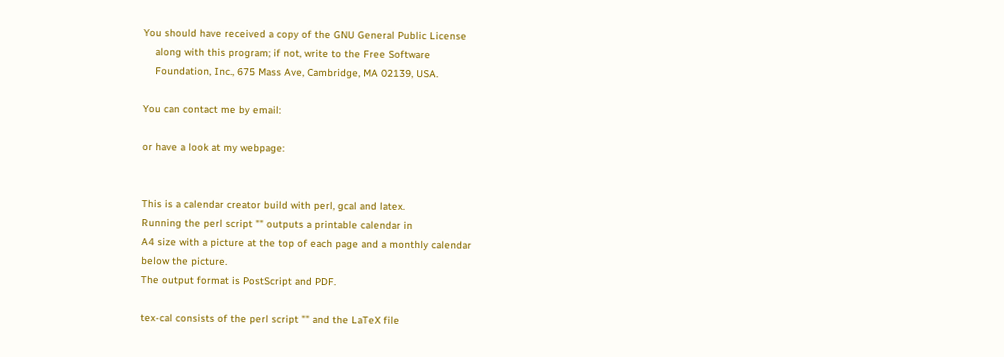You should have received a copy of the GNU General Public License
    along with this program; if not, write to the Free Software
    Foundation, Inc., 675 Mass Ave, Cambridge, MA 02139, USA.

You can contact me by email:

or have a look at my webpage:


This is a calendar creator build with perl, gcal and latex.
Running the perl script "" outputs a printable calendar in
A4 size with a picture at the top of each page and a monthly calendar
below the picture.
The output format is PostScript and PDF.

tex-cal consists of the perl script "" and the LaTeX file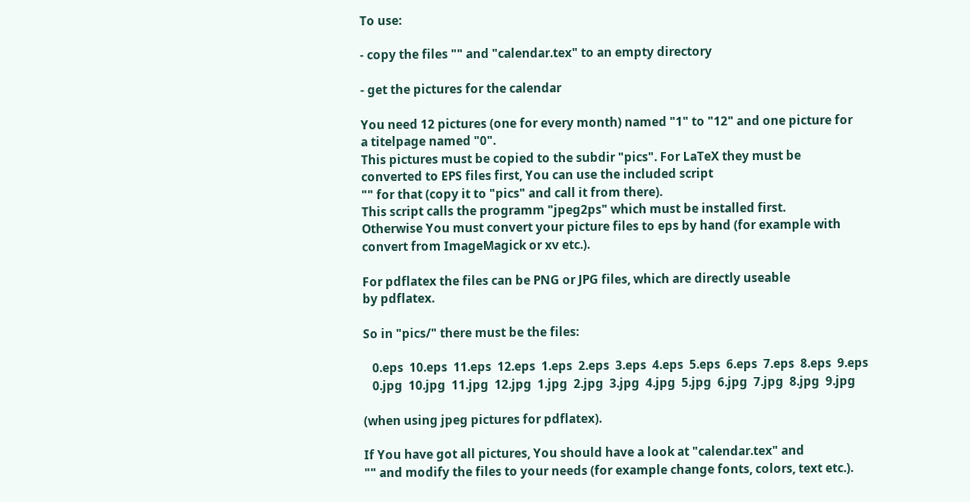To use:

- copy the files "" and "calendar.tex" to an empty directory

- get the pictures for the calendar

You need 12 pictures (one for every month) named "1" to "12" and one picture for
a titelpage named "0".
This pictures must be copied to the subdir "pics". For LaTeX they must be
converted to EPS files first, You can use the included script
"" for that (copy it to "pics" and call it from there).
This script calls the programm "jpeg2ps" which must be installed first.
Otherwise You must convert your picture files to eps by hand (for example with
convert from ImageMagick or xv etc.).

For pdflatex the files can be PNG or JPG files, which are directly useable
by pdflatex.

So in "pics/" there must be the files:

   0.eps  10.eps  11.eps  12.eps  1.eps  2.eps  3.eps  4.eps  5.eps  6.eps  7.eps  8.eps  9.eps
   0.jpg  10.jpg  11.jpg  12.jpg  1.jpg  2.jpg  3.jpg  4.jpg  5.jpg  6.jpg  7.jpg  8.jpg  9.jpg

(when using jpeg pictures for pdflatex).

If You have got all pictures, You should have a look at "calendar.tex" and
"" and modify the files to your needs (for example change fonts, colors, text etc.).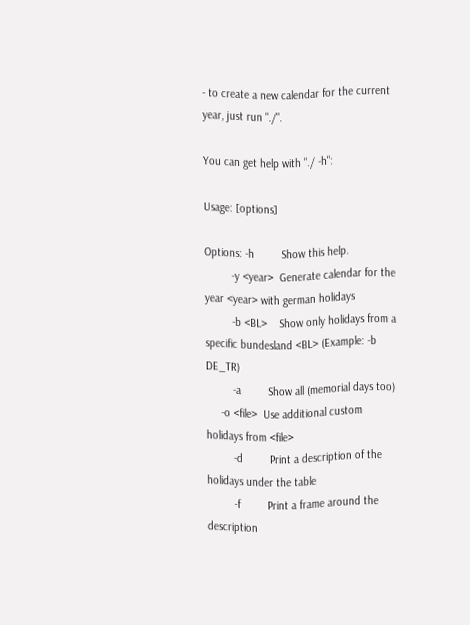- to create a new calendar for the current year, just run "./".

You can get help with "./ -h":

Usage: [options]

Options: -h         Show this help.
         -y <year>  Generate calendar for the year <year> with german holidays
         -b <BL>    Show only holidays from a specific bundesland <BL> (Example: -b DE_TR)
         -a         Show all (memorial days too)
     -o <file>  Use additional custom holidays from <file>
         -d         Print a description of the holidays under the table
         -f         Print a frame around the description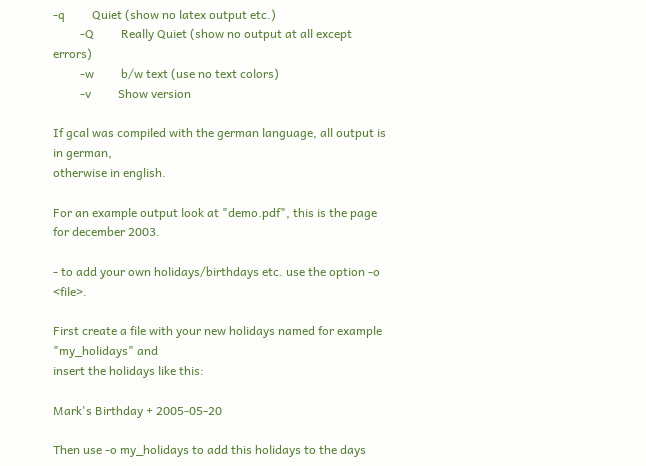-q         Quiet (show no latex output etc.)
         -Q         Really Quiet (show no output at all except errors)
         -w         b/w text (use no text colors)
         -v         Show version

If gcal was compiled with the german language, all output is in german,
otherwise in english.

For an example output look at "demo.pdf", this is the page for december 2003.

- to add your own holidays/birthdays etc. use the option -o <file>.

First create a file with your new holidays named for example "my_holidays" and
insert the holidays like this:

Mark's Birthday + 2005-05-20

Then use -o my_holidays to add this holidays to the days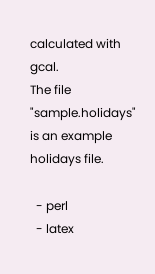calculated with gcal.
The file "sample.holidays" is an example holidays file.

  - perl
  - latex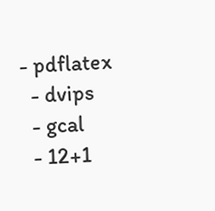- pdflatex
  - dvips
  - gcal
  - 12+1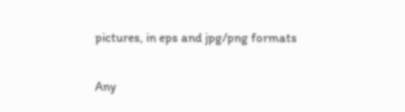pictures, in eps and jpg/png formats

Any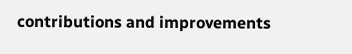contributions and improvements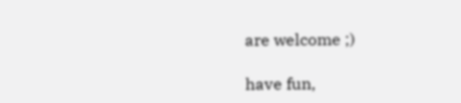are welcome ;)

have fun,